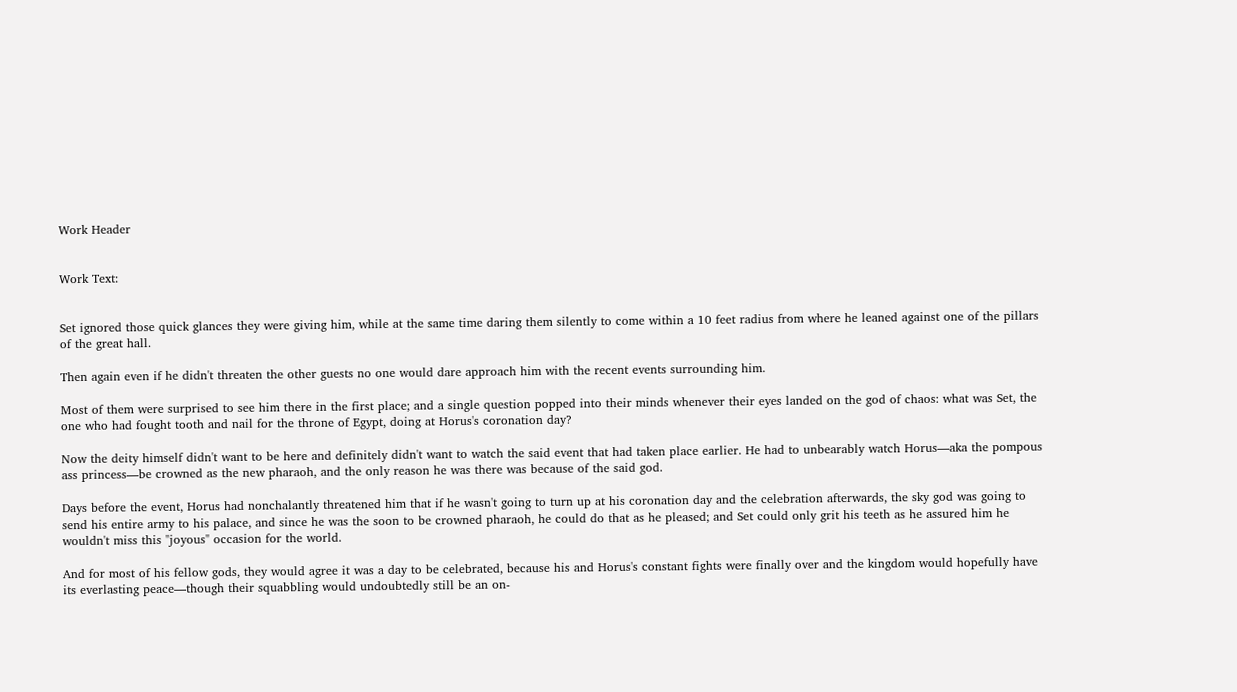Work Header


Work Text:


Set ignored those quick glances they were giving him, while at the same time daring them silently to come within a 10 feet radius from where he leaned against one of the pillars of the great hall.

Then again even if he didn't threaten the other guests no one would dare approach him with the recent events surrounding him.

Most of them were surprised to see him there in the first place; and a single question popped into their minds whenever their eyes landed on the god of chaos: what was Set, the one who had fought tooth and nail for the throne of Egypt, doing at Horus's coronation day?

Now the deity himself didn't want to be here and definitely didn't want to watch the said event that had taken place earlier. He had to unbearably watch Horus—aka the pompous ass princess—be crowned as the new pharaoh, and the only reason he was there was because of the said god.

Days before the event, Horus had nonchalantly threatened him that if he wasn't going to turn up at his coronation day and the celebration afterwards, the sky god was going to send his entire army to his palace, and since he was the soon to be crowned pharaoh, he could do that as he pleased; and Set could only grit his teeth as he assured him he wouldn't miss this "joyous" occasion for the world.

And for most of his fellow gods, they would agree it was a day to be celebrated, because his and Horus's constant fights were finally over and the kingdom would hopefully have its everlasting peace—though their squabbling would undoubtedly still be an on-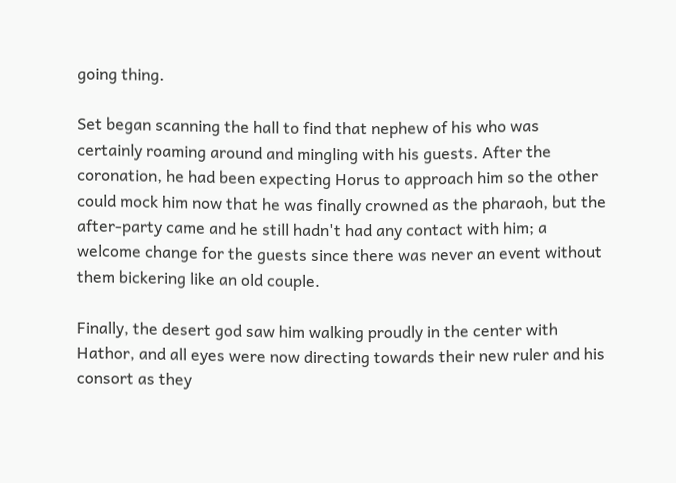going thing.

Set began scanning the hall to find that nephew of his who was certainly roaming around and mingling with his guests. After the coronation, he had been expecting Horus to approach him so the other could mock him now that he was finally crowned as the pharaoh, but the after-party came and he still hadn't had any contact with him; a welcome change for the guests since there was never an event without them bickering like an old couple.

Finally, the desert god saw him walking proudly in the center with Hathor, and all eyes were now directing towards their new ruler and his consort as they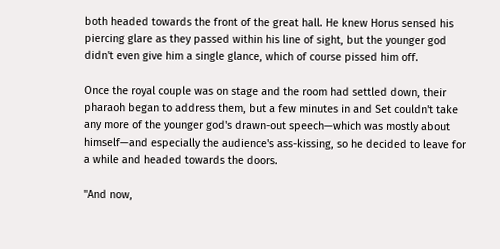both headed towards the front of the great hall. He knew Horus sensed his piercing glare as they passed within his line of sight, but the younger god didn't even give him a single glance, which of course pissed him off.

Once the royal couple was on stage and the room had settled down, their pharaoh began to address them, but a few minutes in and Set couldn't take any more of the younger god's drawn-out speech—which was mostly about himself—and especially the audience's ass-kissing, so he decided to leave for a while and headed towards the doors.

"And now,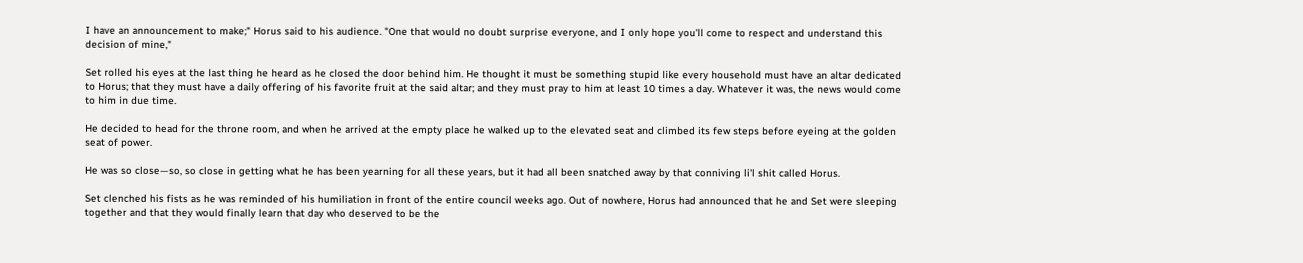I have an announcement to make;" Horus said to his audience. "One that would no doubt surprise everyone, and I only hope you'll come to respect and understand this decision of mine,"

Set rolled his eyes at the last thing he heard as he closed the door behind him. He thought it must be something stupid like every household must have an altar dedicated to Horus; that they must have a daily offering of his favorite fruit at the said altar; and they must pray to him at least 10 times a day. Whatever it was, the news would come to him in due time.

He decided to head for the throne room, and when he arrived at the empty place he walked up to the elevated seat and climbed its few steps before eyeing at the golden seat of power.

He was so close—so, so close in getting what he has been yearning for all these years, but it had all been snatched away by that conniving li'l shit called Horus.

Set clenched his fists as he was reminded of his humiliation in front of the entire council weeks ago. Out of nowhere, Horus had announced that he and Set were sleeping together and that they would finally learn that day who deserved to be the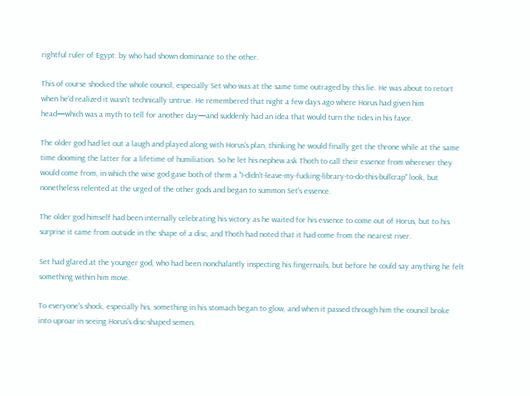rightful ruler of Egypt: by who had shown dominance to the other.

This of course shocked the whole council, especially Set who was at the same time outraged by this lie. He was about to retort when he'd realized it wasn't technically untrue. He remembered that night a few days ago where Horus had given him head—which was a myth to tell for another day—and suddenly had an idea that would turn the tides in his favor.

The older god had let out a laugh and played along with Horus's plan, thinking he would finally get the throne while at the same time dooming the latter for a lifetime of humiliation. So he let his nephew ask Thoth to call their essence from wherever they would come from, in which the wise god gave both of them a "I-didn't-leave-my-fucking-library-to-do-this-bullcrap" look, but nonetheless relented at the urged of the other gods and began to summon Set's essence.

The older god himself had been internally celebrating his victory as he waited for his essence to come out of Horus, but to his surprise it came from outside in the shape of a disc, and Thoth had noted that it had come from the nearest river.

Set had glared at the younger god, who had been nonchalantly inspecting his fingernails, but before he could say anything he felt something within him move.

To everyone's shock, especially his, something in his stomach began to glow, and when it passed through him the council broke into uproar in seeing Horus's disc-shaped semen.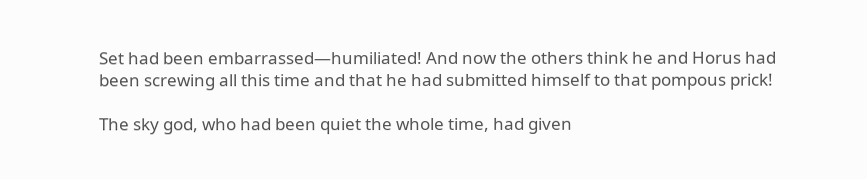Set had been embarrassed—humiliated! And now the others think he and Horus had been screwing all this time and that he had submitted himself to that pompous prick!

The sky god, who had been quiet the whole time, had given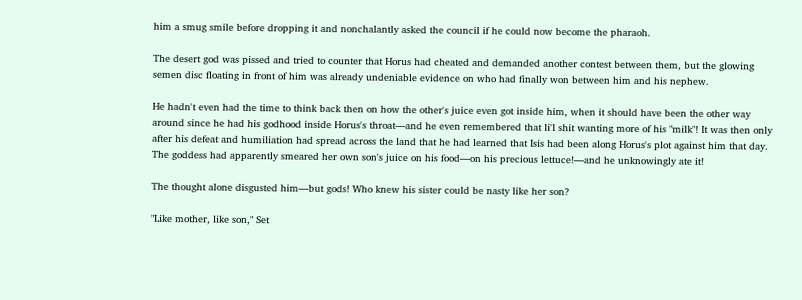him a smug smile before dropping it and nonchalantly asked the council if he could now become the pharaoh.

The desert god was pissed and tried to counter that Horus had cheated and demanded another contest between them, but the glowing semen disc floating in front of him was already undeniable evidence on who had finally won between him and his nephew.

He hadn't even had the time to think back then on how the other's juice even got inside him, when it should have been the other way around since he had his godhood inside Horus's throat—and he even remembered that li'l shit wanting more of his "milk"! It was then only after his defeat and humiliation had spread across the land that he had learned that Isis had been along Horus's plot against him that day. The goddess had apparently smeared her own son's juice on his food—on his precious lettuce!—and he unknowingly ate it!

The thought alone disgusted him—but gods! Who knew his sister could be nasty like her son?

"Like mother, like son," Set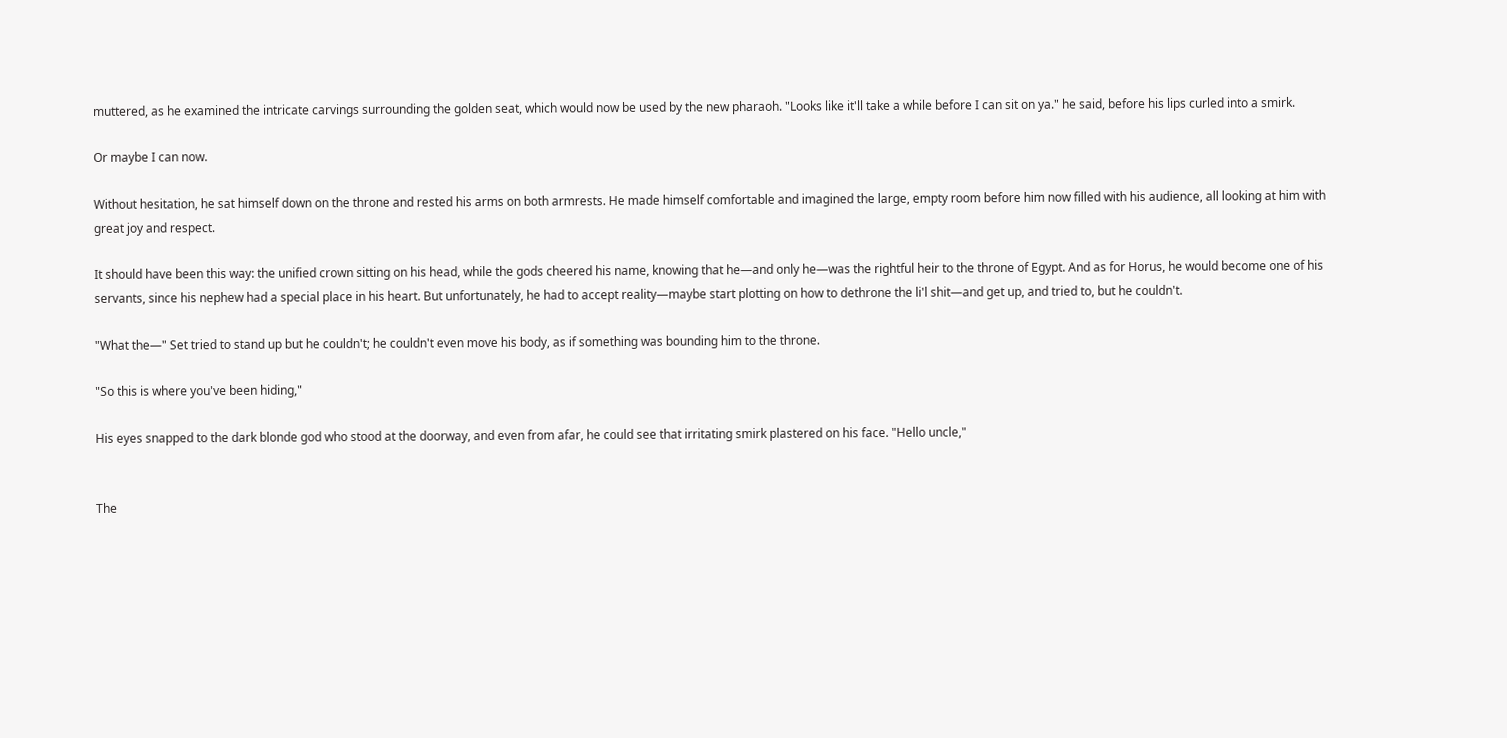muttered, as he examined the intricate carvings surrounding the golden seat, which would now be used by the new pharaoh. "Looks like it'll take a while before I can sit on ya." he said, before his lips curled into a smirk.

Or maybe I can now.

Without hesitation, he sat himself down on the throne and rested his arms on both armrests. He made himself comfortable and imagined the large, empty room before him now filled with his audience, all looking at him with great joy and respect.

It should have been this way: the unified crown sitting on his head, while the gods cheered his name, knowing that he—and only he—was the rightful heir to the throne of Egypt. And as for Horus, he would become one of his servants, since his nephew had a special place in his heart. But unfortunately, he had to accept reality—maybe start plotting on how to dethrone the li'l shit—and get up, and tried to, but he couldn't.

"What the—" Set tried to stand up but he couldn't; he couldn't even move his body, as if something was bounding him to the throne.

"So this is where you've been hiding,"

His eyes snapped to the dark blonde god who stood at the doorway, and even from afar, he could see that irritating smirk plastered on his face. "Hello uncle,"


The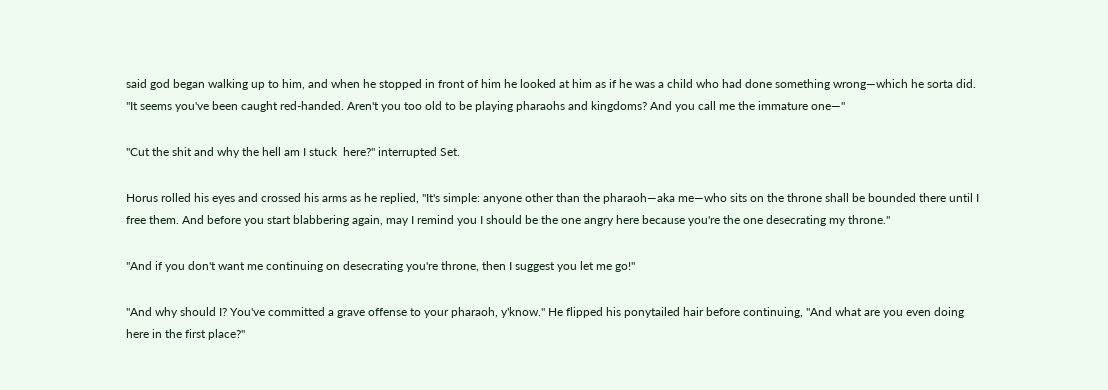said god began walking up to him, and when he stopped in front of him he looked at him as if he was a child who had done something wrong—which he sorta did. "It seems you've been caught red-handed. Aren't you too old to be playing pharaohs and kingdoms? And you call me the immature one—"

"Cut the shit and why the hell am I stuck  here?" interrupted Set.

Horus rolled his eyes and crossed his arms as he replied, "It's simple: anyone other than the pharaoh—aka me—who sits on the throne shall be bounded there until I free them. And before you start blabbering again, may I remind you I should be the one angry here because you're the one desecrating my throne."

"And if you don't want me continuing on desecrating you're throne, then I suggest you let me go!"

"And why should I? You've committed a grave offense to your pharaoh, y'know." He flipped his ponytailed hair before continuing, "And what are you even doing here in the first place?"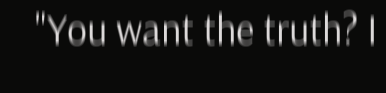"You want the truth? I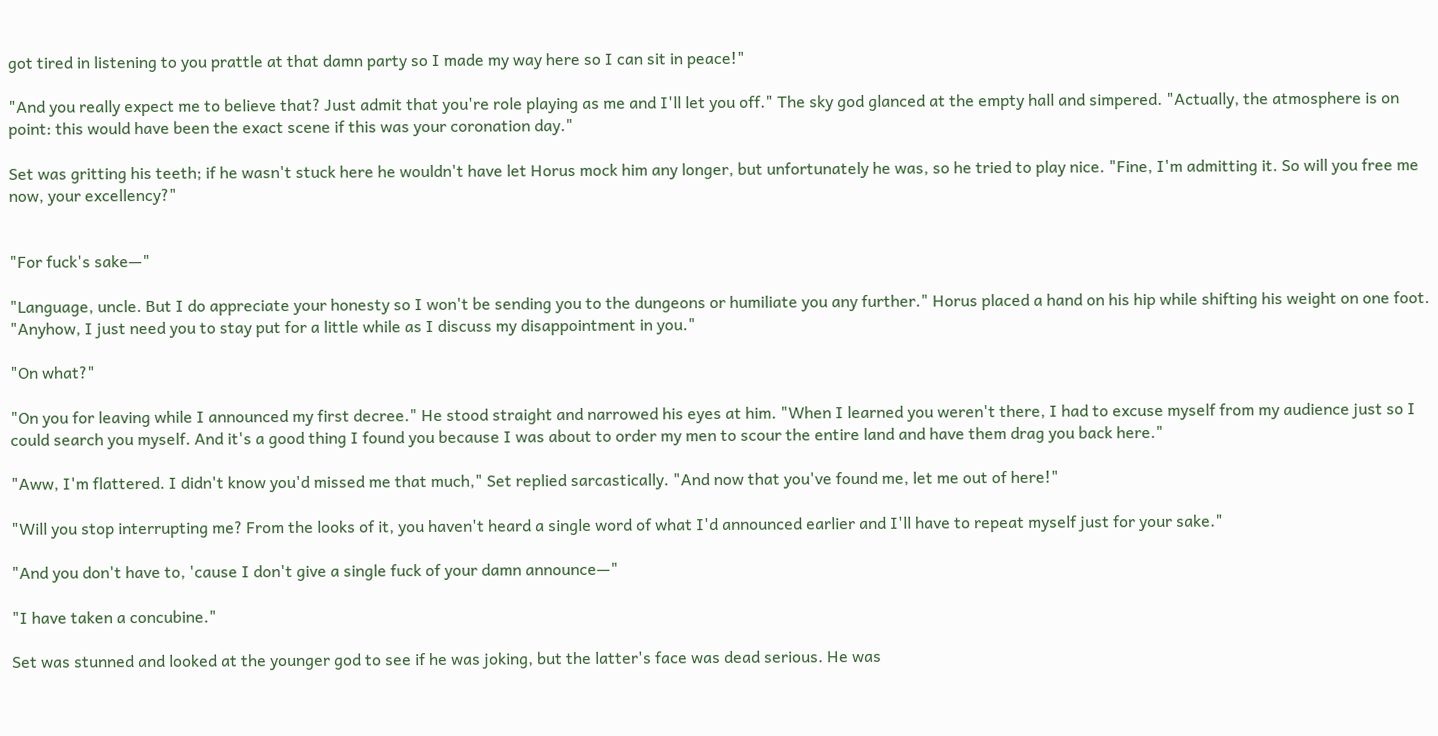got tired in listening to you prattle at that damn party so I made my way here so I can sit in peace!"

"And you really expect me to believe that? Just admit that you're role playing as me and I'll let you off." The sky god glanced at the empty hall and simpered. "Actually, the atmosphere is on point: this would have been the exact scene if this was your coronation day."

Set was gritting his teeth; if he wasn't stuck here he wouldn't have let Horus mock him any longer, but unfortunately he was, so he tried to play nice. "Fine, I'm admitting it. So will you free me now, your excellency?"


"For fuck's sake—"

"Language, uncle. But I do appreciate your honesty so I won't be sending you to the dungeons or humiliate you any further." Horus placed a hand on his hip while shifting his weight on one foot. "Anyhow, I just need you to stay put for a little while as I discuss my disappointment in you."

"On what?"

"On you for leaving while I announced my first decree." He stood straight and narrowed his eyes at him. "When I learned you weren't there, I had to excuse myself from my audience just so I could search you myself. And it's a good thing I found you because I was about to order my men to scour the entire land and have them drag you back here."

"Aww, I'm flattered. I didn't know you'd missed me that much," Set replied sarcastically. "And now that you've found me, let me out of here!"

"Will you stop interrupting me? From the looks of it, you haven't heard a single word of what I'd announced earlier and I'll have to repeat myself just for your sake."

"And you don't have to, 'cause I don't give a single fuck of your damn announce—"

"I have taken a concubine."

Set was stunned and looked at the younger god to see if he was joking, but the latter's face was dead serious. He was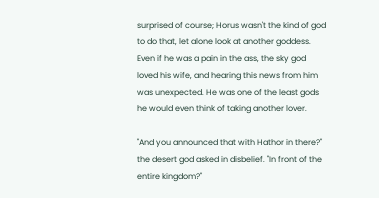surprised of course; Horus wasn't the kind of god to do that, let alone look at another goddess. Even if he was a pain in the ass, the sky god loved his wife, and hearing this news from him was unexpected. He was one of the least gods he would even think of taking another lover.

"And you announced that with Hathor in there?" the desert god asked in disbelief. "In front of the entire kingdom?"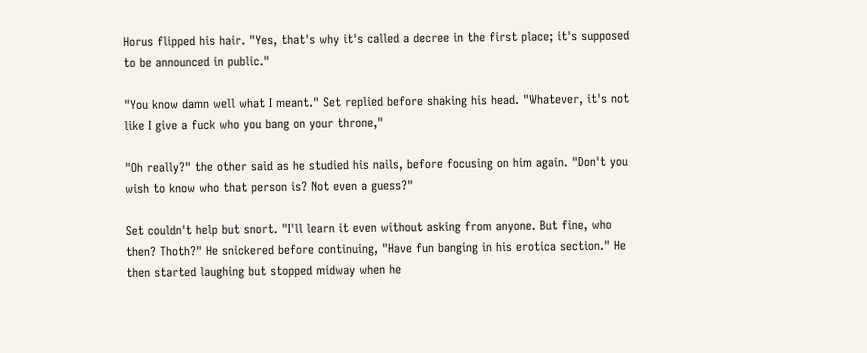Horus flipped his hair. "Yes, that's why it's called a decree in the first place; it's supposed to be announced in public."

"You know damn well what I meant." Set replied before shaking his head. "Whatever, it's not like I give a fuck who you bang on your throne,"

"Oh really?" the other said as he studied his nails, before focusing on him again. "Don't you wish to know who that person is? Not even a guess?"

Set couldn't help but snort. "I'll learn it even without asking from anyone. But fine, who then? Thoth?" He snickered before continuing, "Have fun banging in his erotica section." He then started laughing but stopped midway when he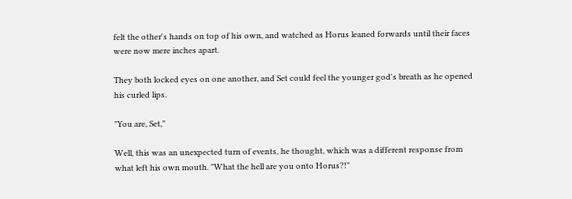felt the other's hands on top of his own, and watched as Horus leaned forwards until their faces were now mere inches apart.

They both locked eyes on one another, and Set could feel the younger god's breath as he opened his curled lips.

"You are, Set,"

Well, this was an unexpected turn of events, he thought, which was a different response from what left his own mouth. "What the hell are you onto Horus?!"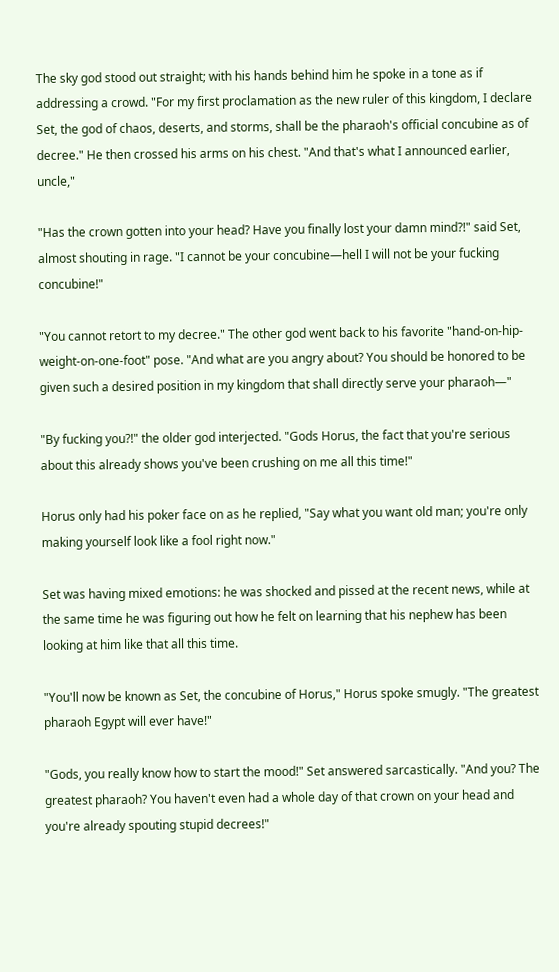The sky god stood out straight; with his hands behind him he spoke in a tone as if addressing a crowd. "For my first proclamation as the new ruler of this kingdom, I declare Set, the god of chaos, deserts, and storms, shall be the pharaoh's official concubine as of decree." He then crossed his arms on his chest. "And that's what I announced earlier, uncle,"

"Has the crown gotten into your head? Have you finally lost your damn mind?!" said Set, almost shouting in rage. "I cannot be your concubine—hell I will not be your fucking concubine!"

"You cannot retort to my decree." The other god went back to his favorite "hand-on-hip-weight-on-one-foot" pose. "And what are you angry about? You should be honored to be given such a desired position in my kingdom that shall directly serve your pharaoh—"

"By fucking you?!" the older god interjected. "Gods Horus, the fact that you're serious about this already shows you've been crushing on me all this time!"

Horus only had his poker face on as he replied, "Say what you want old man; you're only making yourself look like a fool right now."

Set was having mixed emotions: he was shocked and pissed at the recent news, while at the same time he was figuring out how he felt on learning that his nephew has been looking at him like that all this time.

"You'll now be known as Set, the concubine of Horus," Horus spoke smugly. "The greatest pharaoh Egypt will ever have!"

"Gods, you really know how to start the mood!" Set answered sarcastically. "And you? The greatest pharaoh? You haven't even had a whole day of that crown on your head and you're already spouting stupid decrees!"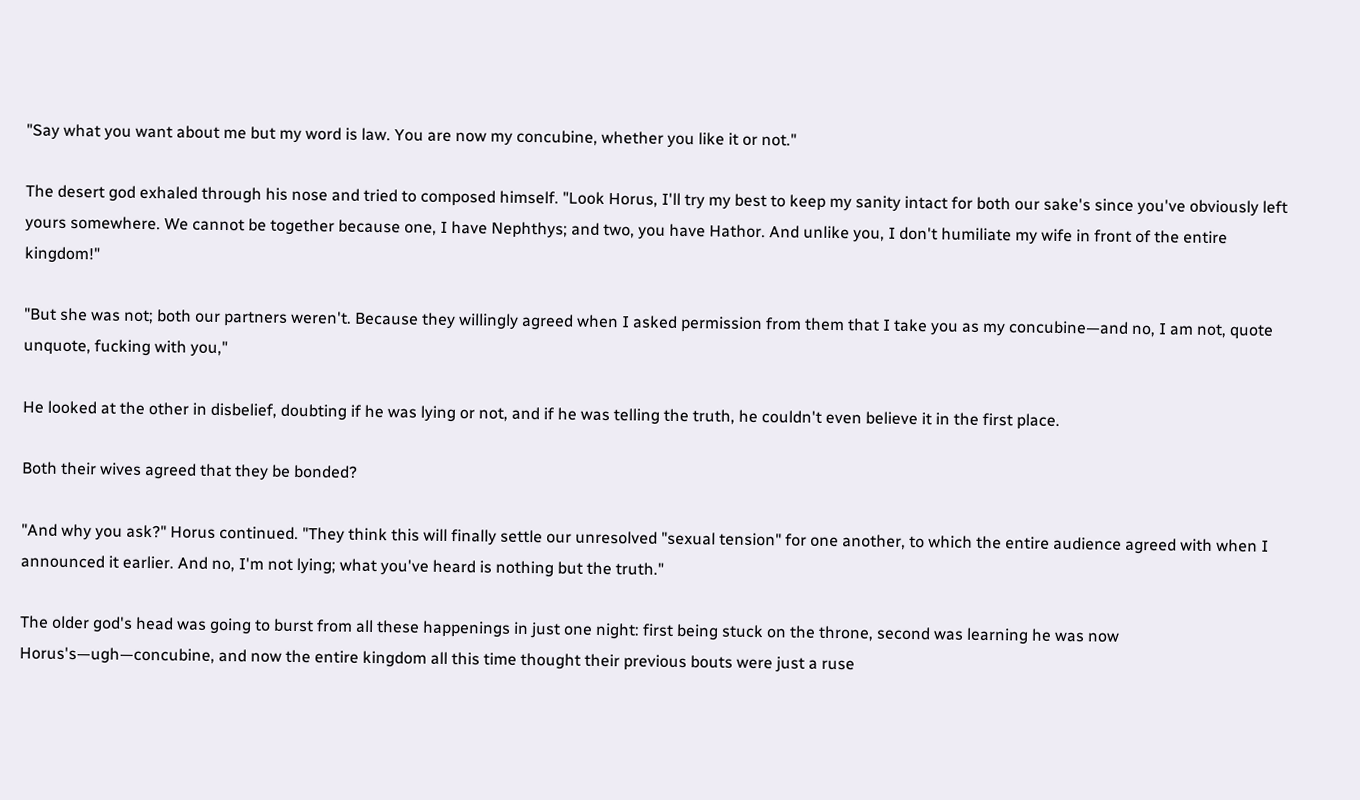"Say what you want about me but my word is law. You are now my concubine, whether you like it or not."

The desert god exhaled through his nose and tried to composed himself. "Look Horus, I'll try my best to keep my sanity intact for both our sake's since you've obviously left yours somewhere. We cannot be together because one, I have Nephthys; and two, you have Hathor. And unlike you, I don't humiliate my wife in front of the entire kingdom!"

"But she was not; both our partners weren't. Because they willingly agreed when I asked permission from them that I take you as my concubine—and no, I am not, quote unquote, fucking with you,"

He looked at the other in disbelief, doubting if he was lying or not, and if he was telling the truth, he couldn't even believe it in the first place.

Both their wives agreed that they be bonded?

"And why you ask?" Horus continued. "They think this will finally settle our unresolved "sexual tension" for one another, to which the entire audience agreed with when I announced it earlier. And no, I'm not lying; what you've heard is nothing but the truth."

The older god's head was going to burst from all these happenings in just one night: first being stuck on the throne, second was learning he was now Horus's—ugh—concubine, and now the entire kingdom all this time thought their previous bouts were just a ruse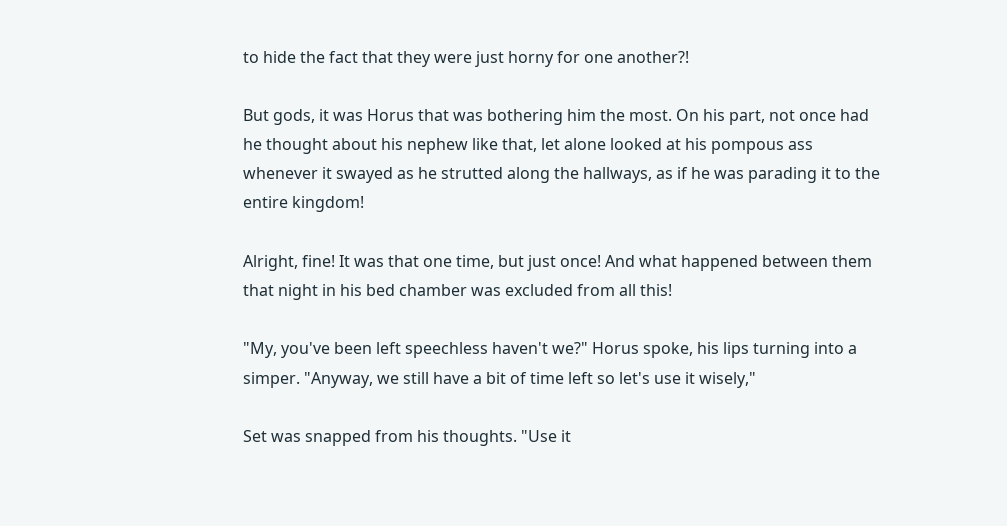to hide the fact that they were just horny for one another?!

But gods, it was Horus that was bothering him the most. On his part, not once had he thought about his nephew like that, let alone looked at his pompous ass whenever it swayed as he strutted along the hallways, as if he was parading it to the entire kingdom!

Alright, fine! It was that one time, but just once! And what happened between them that night in his bed chamber was excluded from all this!

"My, you've been left speechless haven't we?" Horus spoke, his lips turning into a simper. "Anyway, we still have a bit of time left so let's use it wisely,"

Set was snapped from his thoughts. "Use it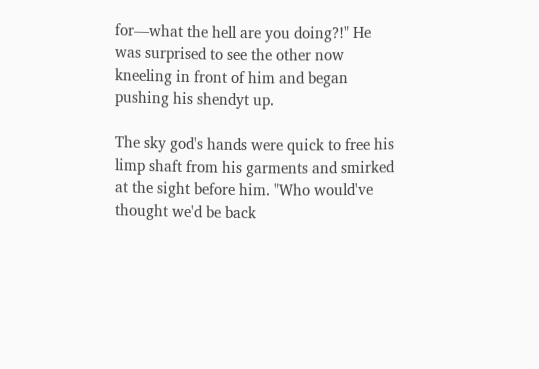for—what the hell are you doing?!" He was surprised to see the other now kneeling in front of him and began pushing his shendyt up.

The sky god's hands were quick to free his limp shaft from his garments and smirked at the sight before him. "Who would've thought we'd be back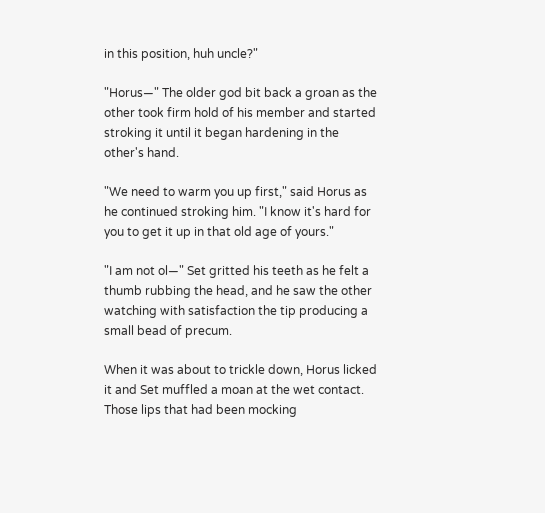in this position, huh uncle?"

"Horus—" The older god bit back a groan as the other took firm hold of his member and started stroking it until it began hardening in the other's hand.

"We need to warm you up first," said Horus as he continued stroking him. "I know it's hard for you to get it up in that old age of yours."

"I am not ol—" Set gritted his teeth as he felt a thumb rubbing the head, and he saw the other watching with satisfaction the tip producing a small bead of precum.

When it was about to trickle down, Horus licked it and Set muffled a moan at the wet contact. Those lips that had been mocking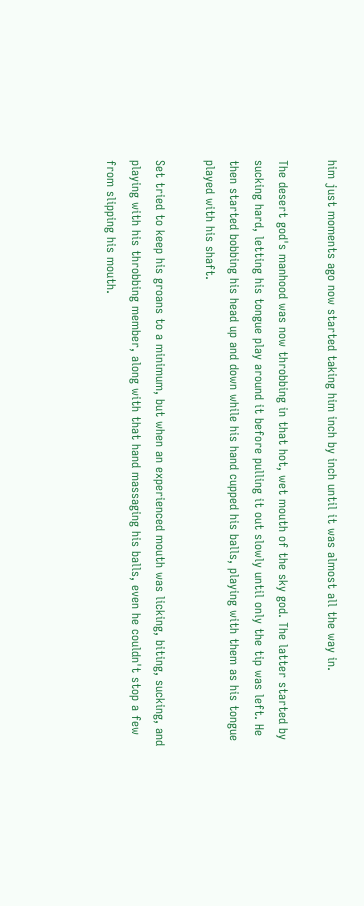him just moments ago now started taking him inch by inch until it was almost all the way in.

The desert god's manhood was now throbbing in that hot, wet mouth of the sky god. The latter started by sucking hard, letting his tongue play around it before pulling it out slowly until only the tip was left. He then started bobbing his head up and down while his hand cupped his balls, playing with them as his tongue played with his shaft.

Set tried to keep his groans to a minimum, but when an experienced mouth was licking, biting, sucking, and playing with his throbbing member, along with that hand massaging his balls, even he couldn't stop a few from slipping his mouth.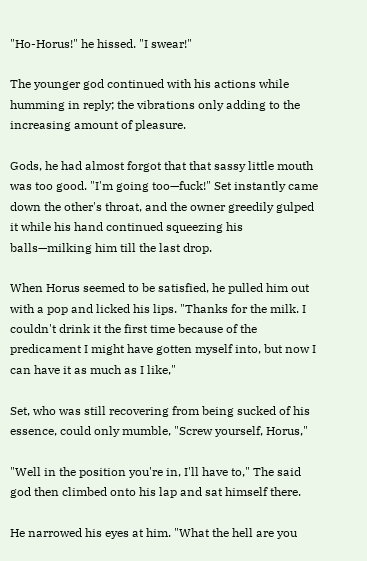"Ho-Horus!" he hissed. "I swear!"

The younger god continued with his actions while humming in reply; the vibrations only adding to the increasing amount of pleasure.

Gods, he had almost forgot that that sassy little mouth was too good. "I'm going too—fuck!" Set instantly came down the other's throat, and the owner greedily gulped it while his hand continued squeezing his balls—milking him till the last drop.

When Horus seemed to be satisfied, he pulled him out with a pop and licked his lips. "Thanks for the milk. I couldn't drink it the first time because of the predicament I might have gotten myself into, but now I can have it as much as I like,"

Set, who was still recovering from being sucked of his essence, could only mumble, "Screw yourself, Horus,"

"Well in the position you're in, I'll have to," The said god then climbed onto his lap and sat himself there.

He narrowed his eyes at him. "What the hell are you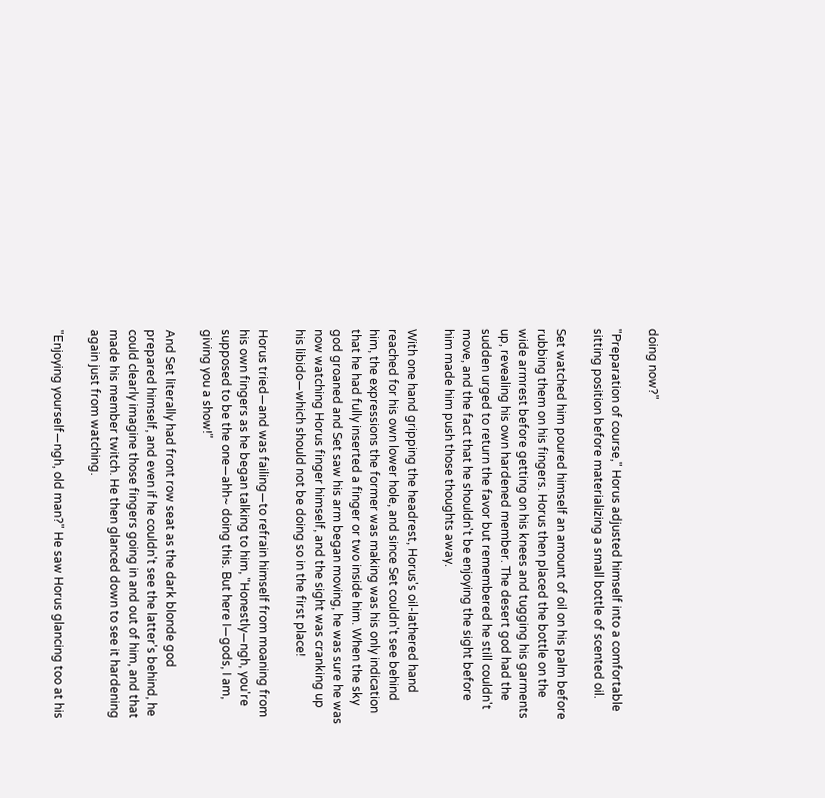doing now?"

"Preparation of course," Horus adjusted himself into a comfortable sitting position before materializing a small bottle of scented oil.

Set watched him poured himself an amount of oil on his palm before rubbing them on his fingers. Horus then placed the bottle on the wide armrest before getting on his knees and tugging his garments up, revealing his own hardened member. The desert god had the sudden urged to return the favor but remembered he still couldn't move, and the fact that he shouldn't be enjoying the sight before him made him push those thoughts away.

With one hand gripping the headrest, Horus's oil-lathered hand reached for his own lower hole, and since Set couldn't see behind him, the expressions the former was making was his only indication that he had fully inserted a finger or two inside him. When the sky god groaned and Set saw his arm began moving, he was sure he was now watching Horus finger himself, and the sight was cranking up his libido—which should not be doing so in the first place!

Horus tried—and was failing—to refrain himself from moaning from his own fingers as he began talking to him, "Honestly—ngh, you're supposed to be the one—ahh~ doing this. But here I—gods, I am, giving you a show!"

And Set literally had front row seat as the dark blonde god prepared himself, and even if he couldn't see the latter's behind, he could clearly imagine those fingers going in and out of him, and that made his member twitch. He then glanced down to see it hardening again just from watching.

"Enjoying yourself—ngh, old man?" He saw Horus glancing too at his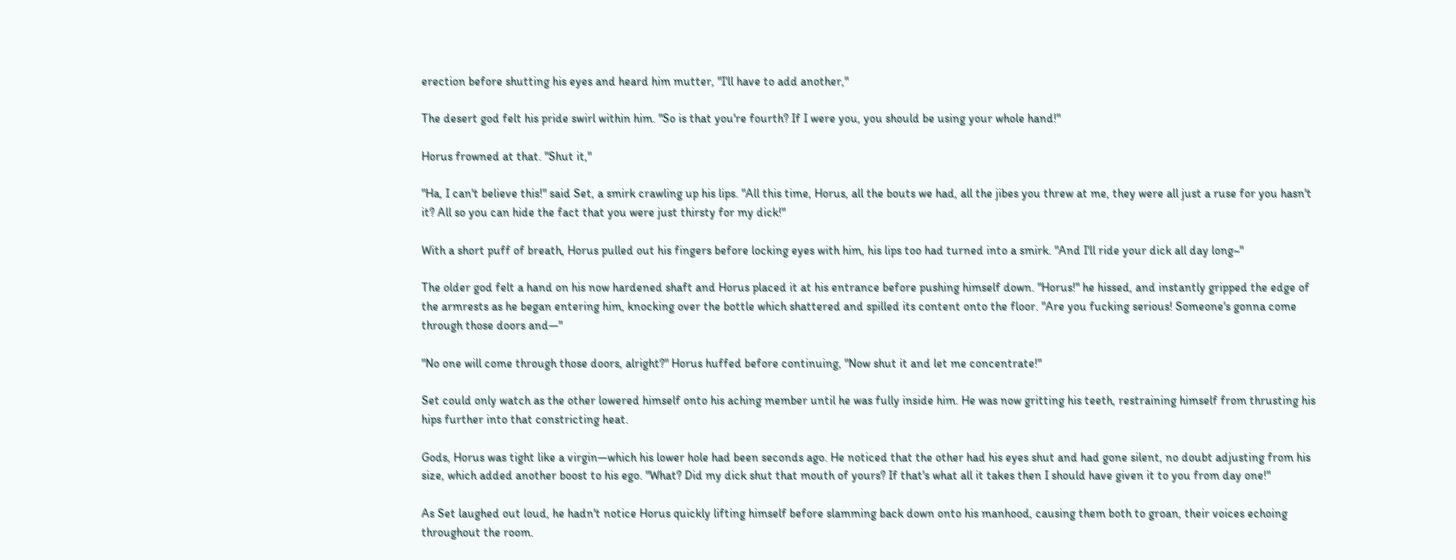erection before shutting his eyes and heard him mutter, "I'll have to add another,"

The desert god felt his pride swirl within him. "So is that you're fourth? If I were you, you should be using your whole hand!"

Horus frowned at that. "Shut it,"

"Ha, I can't believe this!" said Set, a smirk crawling up his lips. "All this time, Horus, all the bouts we had, all the jibes you threw at me, they were all just a ruse for you hasn't it? All so you can hide the fact that you were just thirsty for my dick!"

With a short puff of breath, Horus pulled out his fingers before locking eyes with him, his lips too had turned into a smirk. "And I'll ride your dick all day long~"

The older god felt a hand on his now hardened shaft and Horus placed it at his entrance before pushing himself down. "Horus!" he hissed, and instantly gripped the edge of the armrests as he began entering him, knocking over the bottle which shattered and spilled its content onto the floor. "Are you fucking serious! Someone's gonna come through those doors and—"

"No one will come through those doors, alright?" Horus huffed before continuing, "Now shut it and let me concentrate!"

Set could only watch as the other lowered himself onto his aching member until he was fully inside him. He was now gritting his teeth, restraining himself from thrusting his hips further into that constricting heat.

Gods, Horus was tight like a virgin—which his lower hole had been seconds ago. He noticed that the other had his eyes shut and had gone silent, no doubt adjusting from his size, which added another boost to his ego. "What? Did my dick shut that mouth of yours? If that's what all it takes then I should have given it to you from day one!"

As Set laughed out loud, he hadn't notice Horus quickly lifting himself before slamming back down onto his manhood, causing them both to groan, their voices echoing throughout the room.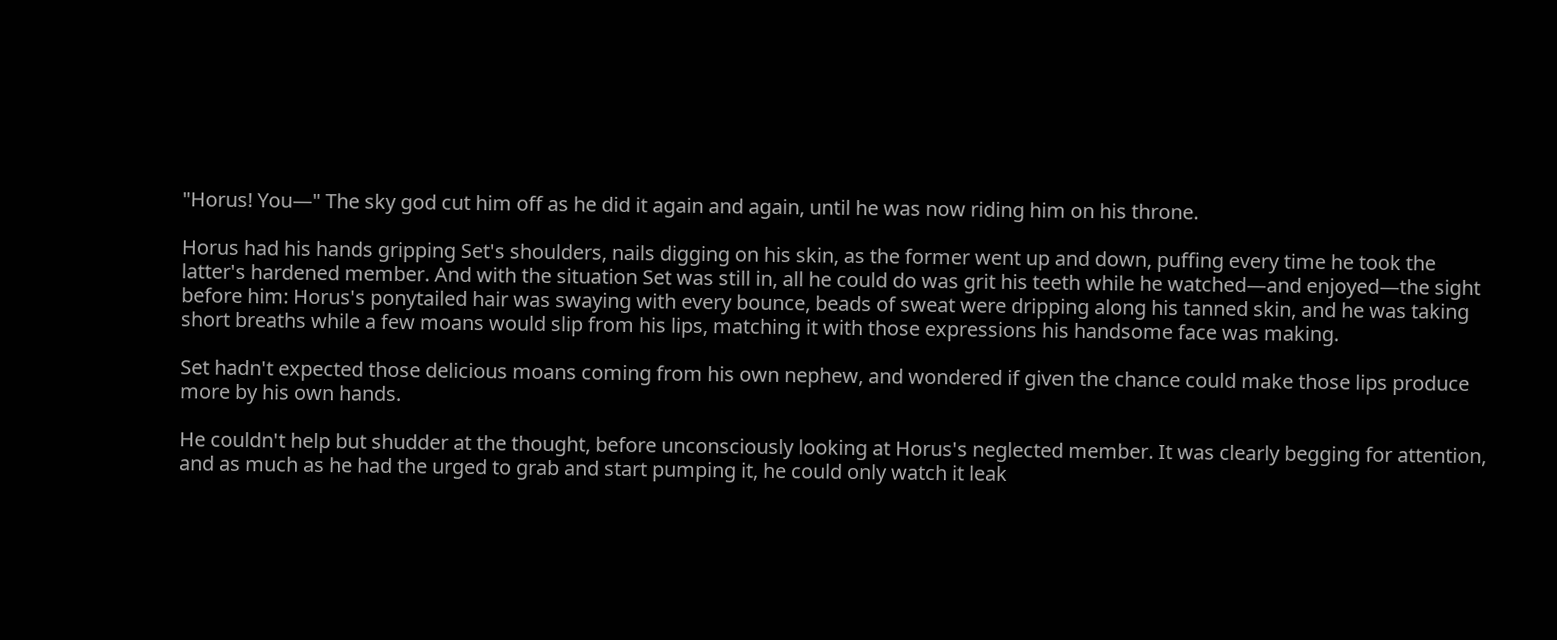"Horus! You—" The sky god cut him off as he did it again and again, until he was now riding him on his throne.

Horus had his hands gripping Set's shoulders, nails digging on his skin, as the former went up and down, puffing every time he took the latter's hardened member. And with the situation Set was still in, all he could do was grit his teeth while he watched—and enjoyed—the sight before him: Horus's ponytailed hair was swaying with every bounce, beads of sweat were dripping along his tanned skin, and he was taking short breaths while a few moans would slip from his lips, matching it with those expressions his handsome face was making.

Set hadn't expected those delicious moans coming from his own nephew, and wondered if given the chance could make those lips produce more by his own hands.

He couldn't help but shudder at the thought, before unconsciously looking at Horus's neglected member. It was clearly begging for attention, and as much as he had the urged to grab and start pumping it, he could only watch it leak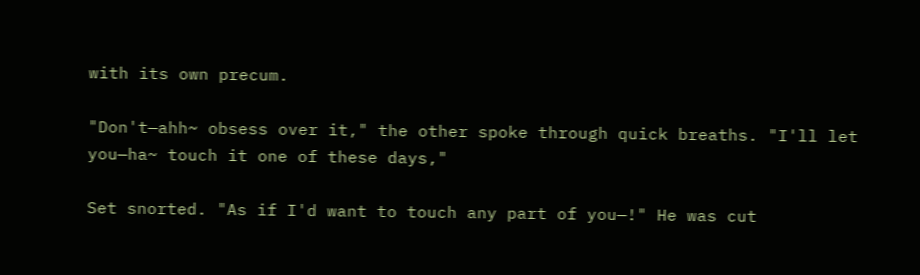with its own precum.

"Don't—ahh~ obsess over it," the other spoke through quick breaths. "I'll let you—ha~ touch it one of these days,"

Set snorted. "As if I'd want to touch any part of you—!" He was cut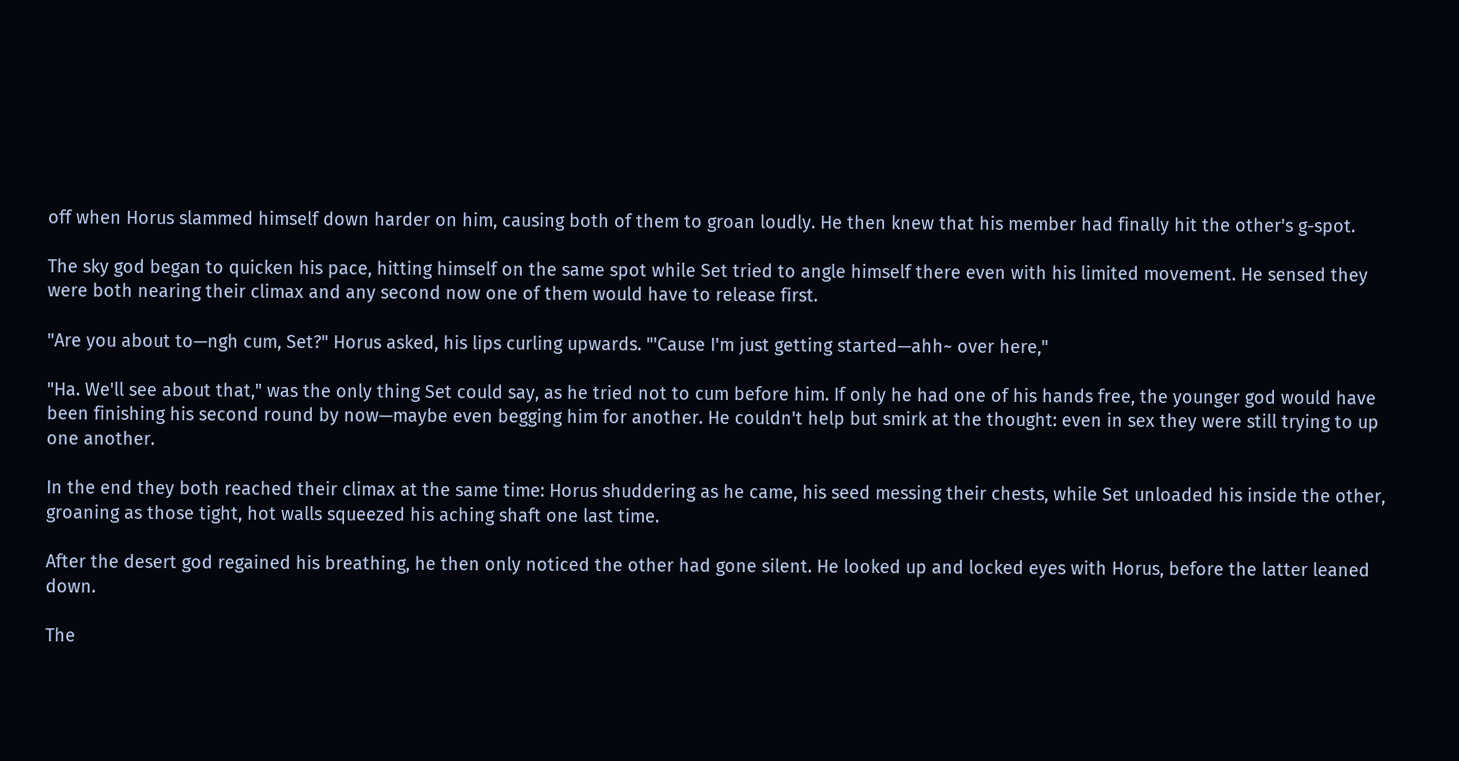off when Horus slammed himself down harder on him, causing both of them to groan loudly. He then knew that his member had finally hit the other's g-spot.

The sky god began to quicken his pace, hitting himself on the same spot while Set tried to angle himself there even with his limited movement. He sensed they were both nearing their climax and any second now one of them would have to release first.

"Are you about to—ngh cum, Set?" Horus asked, his lips curling upwards. "'Cause I'm just getting started—ahh~ over here,"

"Ha. We'll see about that," was the only thing Set could say, as he tried not to cum before him. If only he had one of his hands free, the younger god would have been finishing his second round by now—maybe even begging him for another. He couldn't help but smirk at the thought: even in sex they were still trying to up one another.

In the end they both reached their climax at the same time: Horus shuddering as he came, his seed messing their chests, while Set unloaded his inside the other, groaning as those tight, hot walls squeezed his aching shaft one last time.

After the desert god regained his breathing, he then only noticed the other had gone silent. He looked up and locked eyes with Horus, before the latter leaned down.

The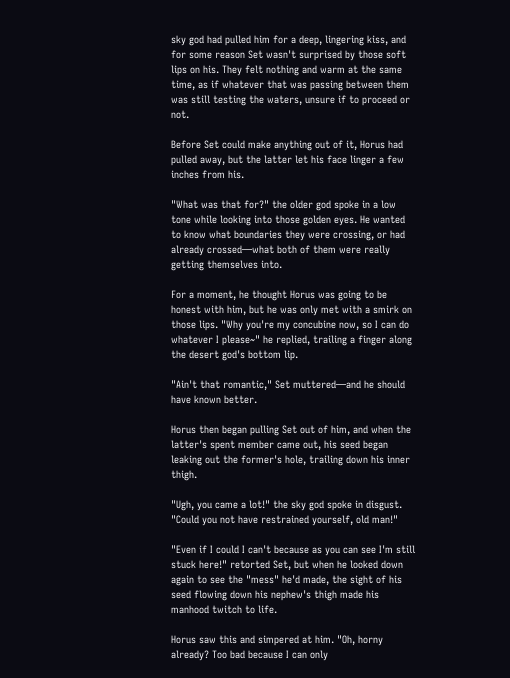sky god had pulled him for a deep, lingering kiss, and for some reason Set wasn't surprised by those soft lips on his. They felt nothing and warm at the same time, as if whatever that was passing between them was still testing the waters, unsure if to proceed or not.

Before Set could make anything out of it, Horus had pulled away, but the latter let his face linger a few inches from his.

"What was that for?" the older god spoke in a low tone while looking into those golden eyes. He wanted to know what boundaries they were crossing, or had already crossed—what both of them were really getting themselves into.

For a moment, he thought Horus was going to be honest with him, but he was only met with a smirk on those lips. "Why you're my concubine now, so I can do whatever I please~" he replied, trailing a finger along the desert god's bottom lip.

"Ain't that romantic," Set muttered—and he should have known better.

Horus then began pulling Set out of him, and when the latter's spent member came out, his seed began leaking out the former's hole, trailing down his inner thigh.

"Ugh, you came a lot!" the sky god spoke in disgust. "Could you not have restrained yourself, old man!"

"Even if I could I can't because as you can see I'm still stuck here!" retorted Set, but when he looked down again to see the "mess" he'd made, the sight of his seed flowing down his nephew's thigh made his manhood twitch to life.

Horus saw this and simpered at him. "Oh, horny already? Too bad because I can only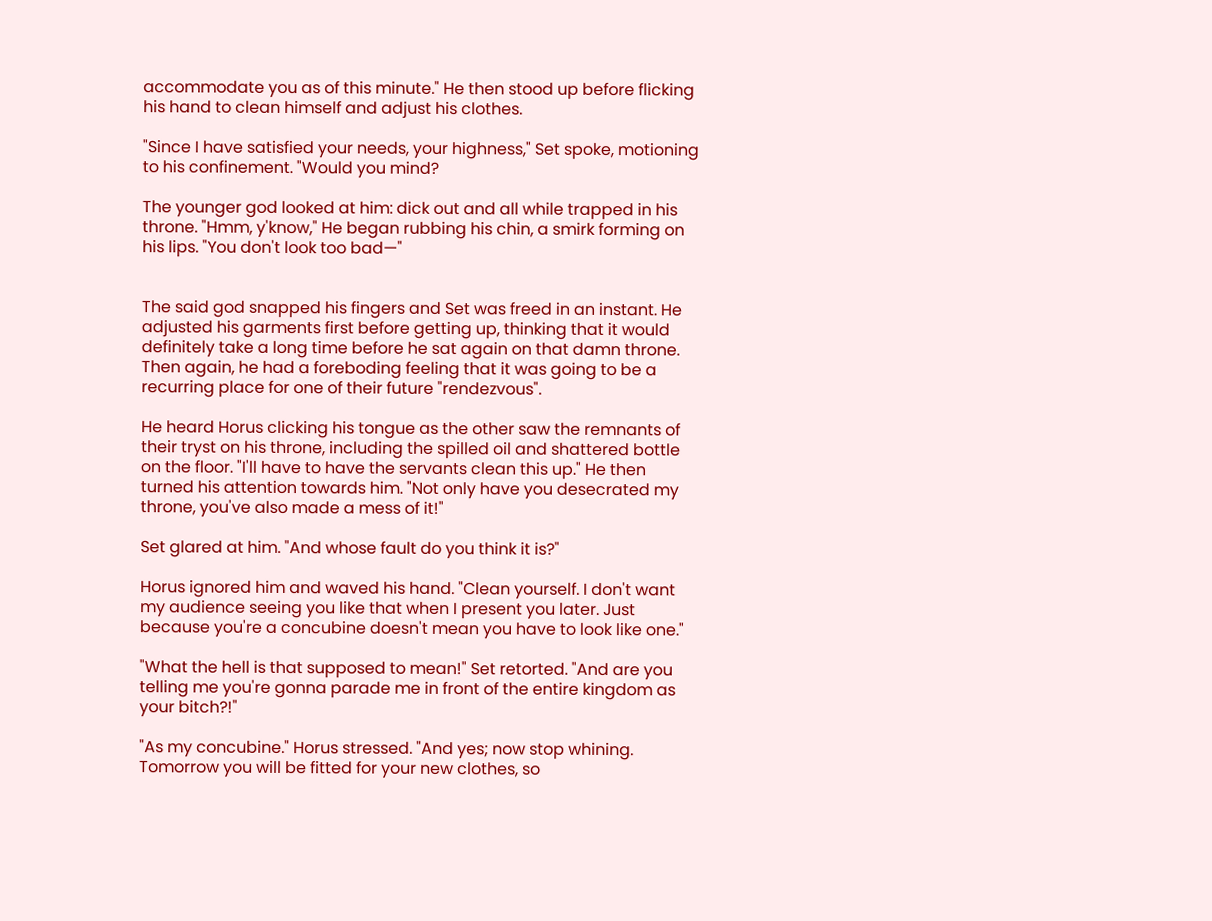accommodate you as of this minute." He then stood up before flicking his hand to clean himself and adjust his clothes.

"Since I have satisfied your needs, your highness," Set spoke, motioning to his confinement. "Would you mind?

The younger god looked at him: dick out and all while trapped in his throne. "Hmm, y'know," He began rubbing his chin, a smirk forming on his lips. "You don't look too bad—"


The said god snapped his fingers and Set was freed in an instant. He adjusted his garments first before getting up, thinking that it would definitely take a long time before he sat again on that damn throne. Then again, he had a foreboding feeling that it was going to be a recurring place for one of their future "rendezvous".

He heard Horus clicking his tongue as the other saw the remnants of their tryst on his throne, including the spilled oil and shattered bottle on the floor. "I'll have to have the servants clean this up." He then turned his attention towards him. "Not only have you desecrated my throne, you've also made a mess of it!"

Set glared at him. "And whose fault do you think it is?"

Horus ignored him and waved his hand. "Clean yourself. I don't want my audience seeing you like that when I present you later. Just because you're a concubine doesn't mean you have to look like one."

"What the hell is that supposed to mean!" Set retorted. "And are you telling me you're gonna parade me in front of the entire kingdom as your bitch?!"

"As my concubine." Horus stressed. "And yes; now stop whining. Tomorrow you will be fitted for your new clothes, so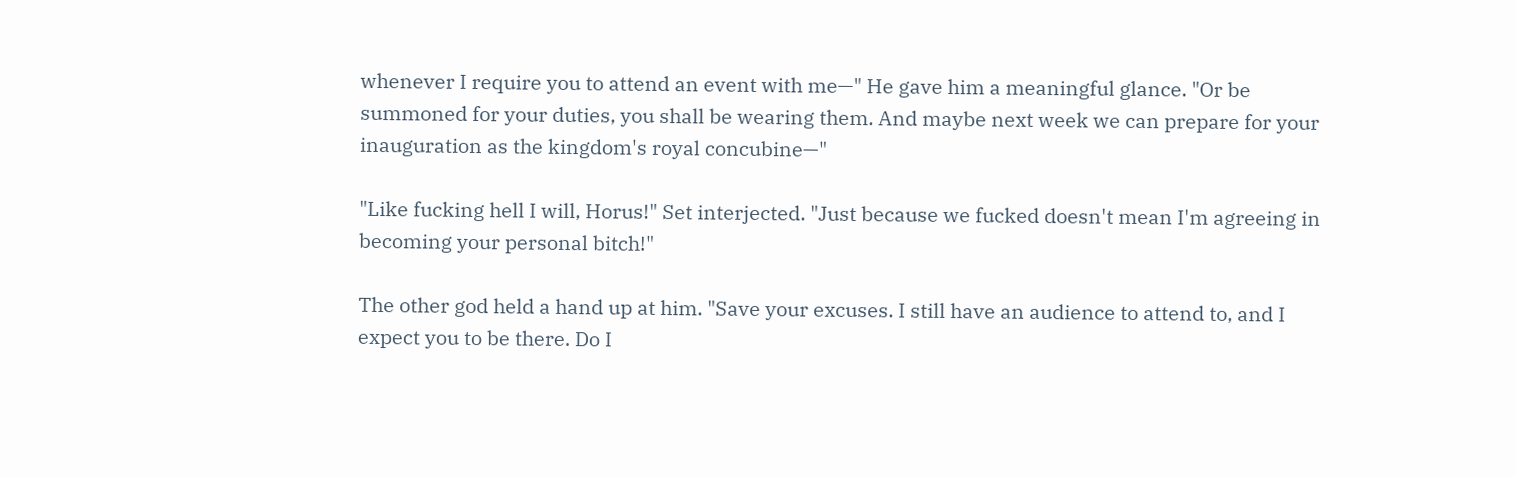whenever I require you to attend an event with me—" He gave him a meaningful glance. "Or be summoned for your duties, you shall be wearing them. And maybe next week we can prepare for your inauguration as the kingdom's royal concubine—"

"Like fucking hell I will, Horus!" Set interjected. "Just because we fucked doesn't mean I'm agreeing in becoming your personal bitch!"

The other god held a hand up at him. "Save your excuses. I still have an audience to attend to, and I expect you to be there. Do I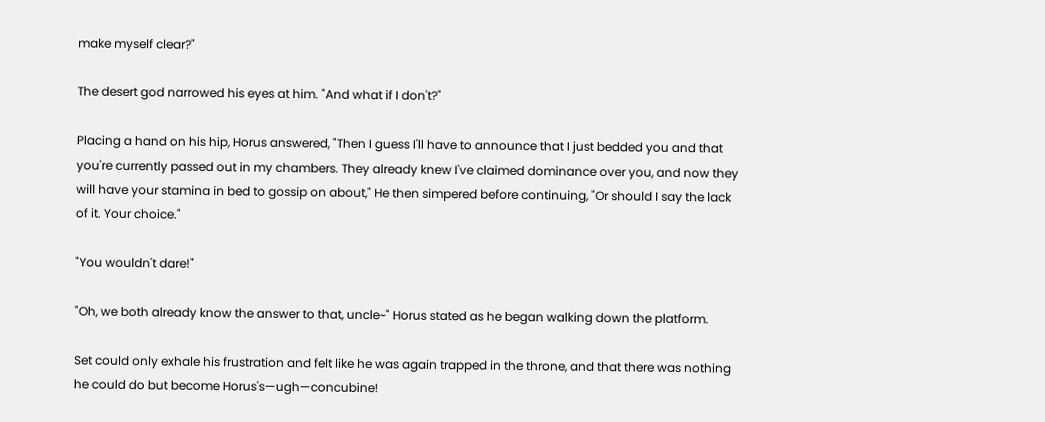make myself clear?"

The desert god narrowed his eyes at him. "And what if I don't?"

Placing a hand on his hip, Horus answered, "Then I guess I'll have to announce that I just bedded you and that you're currently passed out in my chambers. They already knew I've claimed dominance over you, and now they will have your stamina in bed to gossip on about," He then simpered before continuing, "Or should I say the lack of it. Your choice."

"You wouldn't dare!"

"Oh, we both already know the answer to that, uncle~" Horus stated as he began walking down the platform.

Set could only exhale his frustration and felt like he was again trapped in the throne, and that there was nothing he could do but become Horus's—ugh—concubine!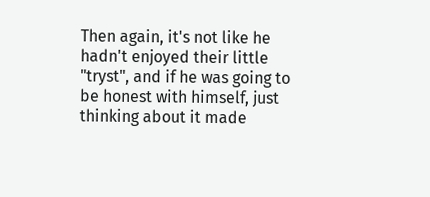Then again, it's not like he hadn't enjoyed their little "tryst", and if he was going to be honest with himself, just thinking about it made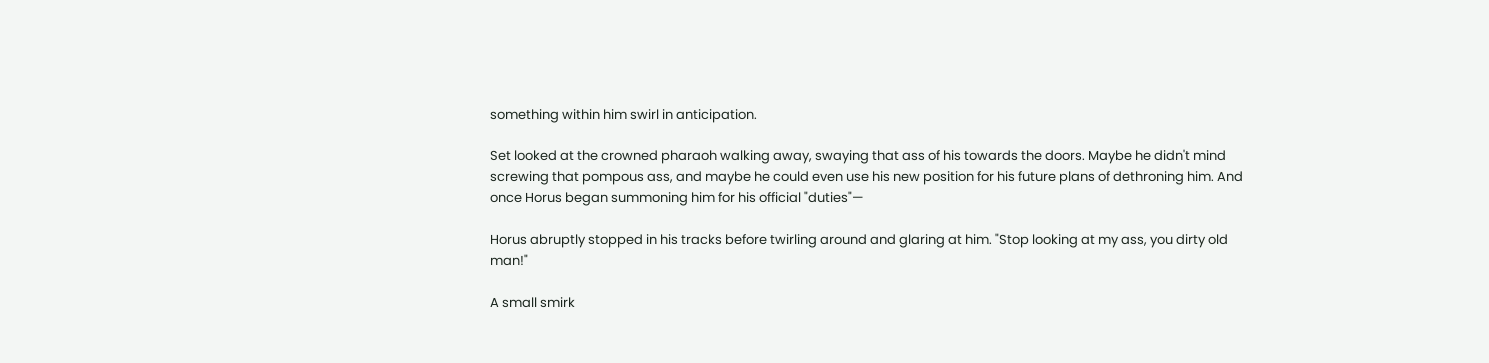something within him swirl in anticipation.

Set looked at the crowned pharaoh walking away, swaying that ass of his towards the doors. Maybe he didn't mind screwing that pompous ass, and maybe he could even use his new position for his future plans of dethroning him. And once Horus began summoning him for his official "duties"—

Horus abruptly stopped in his tracks before twirling around and glaring at him. "Stop looking at my ass, you dirty old man!"

A small smirk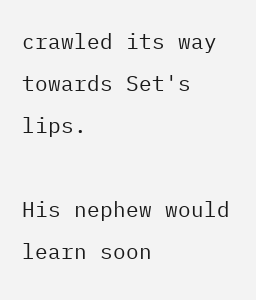crawled its way towards Set's lips.

His nephew would learn soon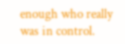enough who really was in control.